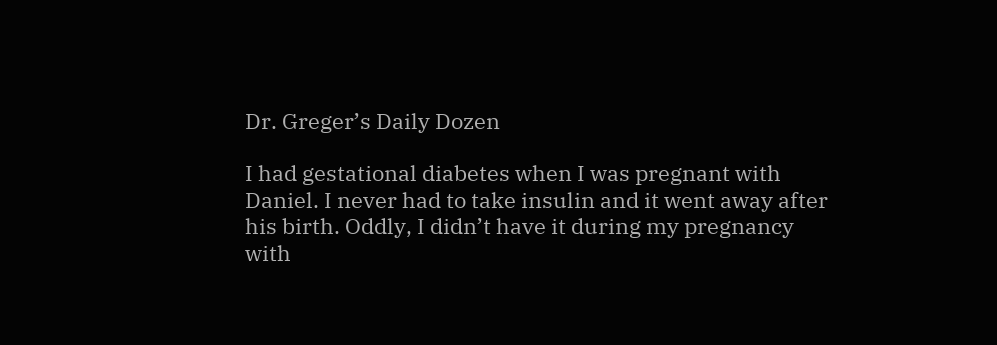Dr. Greger’s Daily Dozen

I had gestational diabetes when I was pregnant with Daniel. I never had to take insulin and it went away after his birth. Oddly, I didn’t have it during my pregnancy with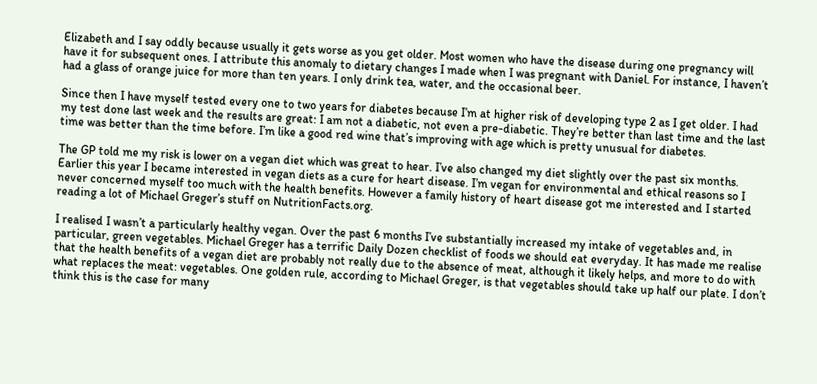Elizabeth and I say oddly because usually it gets worse as you get older. Most women who have the disease during one pregnancy will have it for subsequent ones. I attribute this anomaly to dietary changes I made when I was pregnant with Daniel. For instance, I haven’t had a glass of orange juice for more than ten years. I only drink tea, water, and the occasional beer.

Since then I have myself tested every one to two years for diabetes because I’m at higher risk of developing type 2 as I get older. I had my test done last week and the results are great: I am not a diabetic, not even a pre-diabetic. They’re better than last time and the last time was better than the time before. I’m like a good red wine that’s improving with age which is pretty unusual for diabetes.

The GP told me my risk is lower on a vegan diet which was great to hear. I’ve also changed my diet slightly over the past six months. Earlier this year I became interested in vegan diets as a cure for heart disease. I’m vegan for environmental and ethical reasons so I never concerned myself too much with the health benefits. However a family history of heart disease got me interested and I started reading a lot of Michael Greger’s stuff on NutritionFacts.org.

I realised I wasn’t a particularly healthy vegan. Over the past 6 months I’ve substantially increased my intake of vegetables and, in particular, green vegetables. Michael Greger has a terrific Daily Dozen checklist of foods we should eat everyday. It has made me realise that the health benefits of a vegan diet are probably not really due to the absence of meat, although it likely helps, and more to do with what replaces the meat: vegetables. One golden rule, according to Michael Greger, is that vegetables should take up half our plate. I don’t think this is the case for many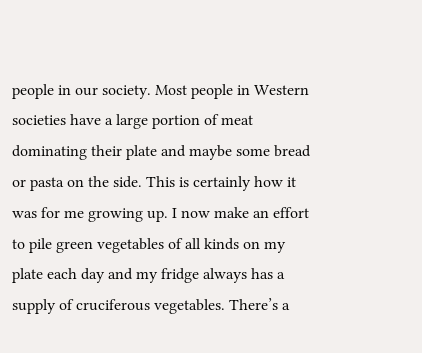people in our society. Most people in Western societies have a large portion of meat dominating their plate and maybe some bread or pasta on the side. This is certainly how it was for me growing up. I now make an effort to pile green vegetables of all kinds on my plate each day and my fridge always has a supply of cruciferous vegetables. There’s a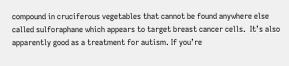compound in cruciferous vegetables that cannot be found anywhere else called sulforaphane which appears to target breast cancer cells.  It’s also apparently good as a treatment for autism. If you’re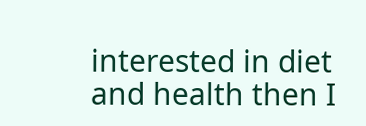interested in diet and health then I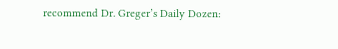recommend Dr. Greger’s Daily Dozen: